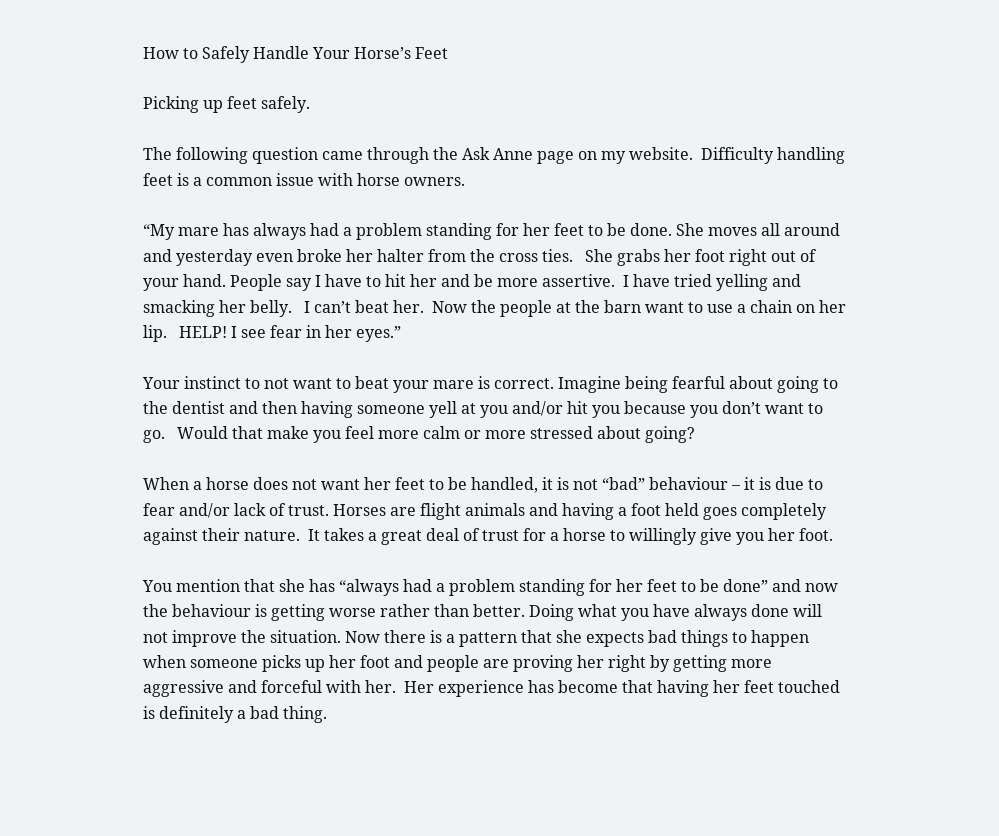How to Safely Handle Your Horse’s Feet

Picking up feet safely.

The following question came through the Ask Anne page on my website.  Difficulty handling feet is a common issue with horse owners.

“My mare has always had a problem standing for her feet to be done. She moves all around and yesterday even broke her halter from the cross ties.   She grabs her foot right out of your hand. People say I have to hit her and be more assertive.  I have tried yelling and smacking her belly.   I can’t beat her.  Now the people at the barn want to use a chain on her lip.   HELP! I see fear in her eyes.”

Your instinct to not want to beat your mare is correct. Imagine being fearful about going to the dentist and then having someone yell at you and/or hit you because you don’t want to go.   Would that make you feel more calm or more stressed about going?

When a horse does not want her feet to be handled, it is not “bad” behaviour – it is due to fear and/or lack of trust. Horses are flight animals and having a foot held goes completely against their nature.  It takes a great deal of trust for a horse to willingly give you her foot.

You mention that she has “always had a problem standing for her feet to be done” and now the behaviour is getting worse rather than better. Doing what you have always done will not improve the situation. Now there is a pattern that she expects bad things to happen when someone picks up her foot and people are proving her right by getting more aggressive and forceful with her.  Her experience has become that having her feet touched is definitely a bad thing.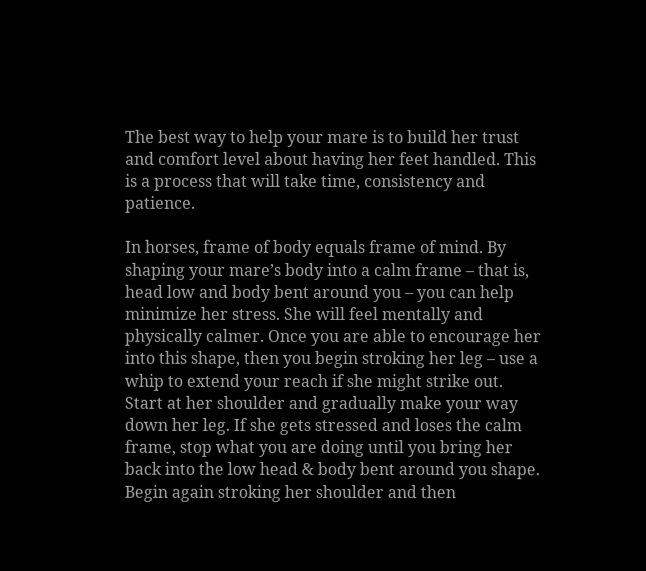The best way to help your mare is to build her trust and comfort level about having her feet handled. This is a process that will take time, consistency and patience.

In horses, frame of body equals frame of mind. By shaping your mare’s body into a calm frame – that is, head low and body bent around you – you can help minimize her stress. She will feel mentally and physically calmer. Once you are able to encourage her into this shape, then you begin stroking her leg – use a whip to extend your reach if she might strike out.  Start at her shoulder and gradually make your way down her leg. If she gets stressed and loses the calm frame, stop what you are doing until you bring her back into the low head & body bent around you shape. Begin again stroking her shoulder and then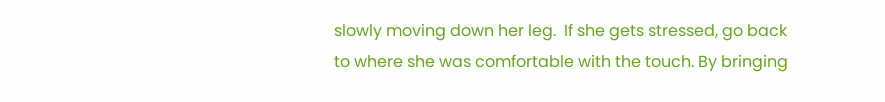slowly moving down her leg.  If she gets stressed, go back to where she was comfortable with the touch. By bringing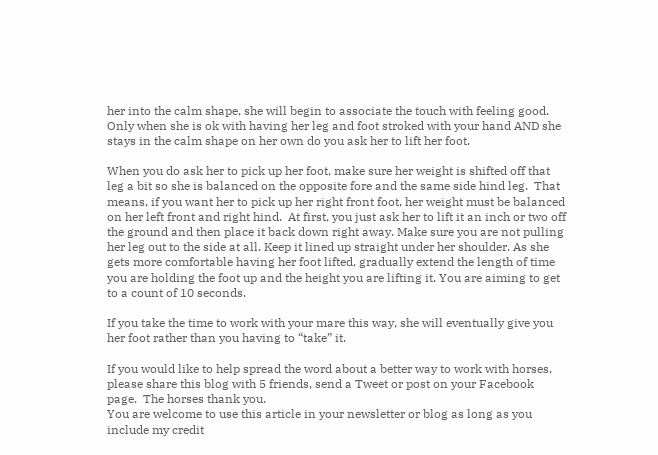her into the calm shape, she will begin to associate the touch with feeling good. Only when she is ok with having her leg and foot stroked with your hand AND she stays in the calm shape on her own do you ask her to lift her foot.

When you do ask her to pick up her foot, make sure her weight is shifted off that leg a bit so she is balanced on the opposite fore and the same side hind leg.  That means, if you want her to pick up her right front foot, her weight must be balanced on her left front and right hind.  At first, you just ask her to lift it an inch or two off the ground and then place it back down right away. Make sure you are not pulling her leg out to the side at all. Keep it lined up straight under her shoulder. As she gets more comfortable having her foot lifted, gradually extend the length of time you are holding the foot up and the height you are lifting it. You are aiming to get to a count of 10 seconds.

If you take the time to work with your mare this way, she will eventually give you her foot rather than you having to “take” it.

If you would like to help spread the word about a better way to work with horses, please share this blog with 5 friends, send a Tweet or post on your Facebook page.  The horses thank you.
You are welcome to use this article in your newsletter or blog as long as you include my credit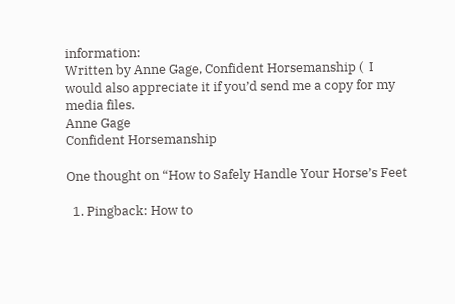information:
Written by Anne Gage, Confident Horsemanship (  I would also appreciate it if you’d send me a copy for my media files.
Anne Gage
Confident Horsemanship

One thought on “How to Safely Handle Your Horse’s Feet

  1. Pingback: How to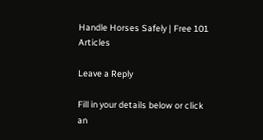Handle Horses Safely | Free 101 Articles

Leave a Reply

Fill in your details below or click an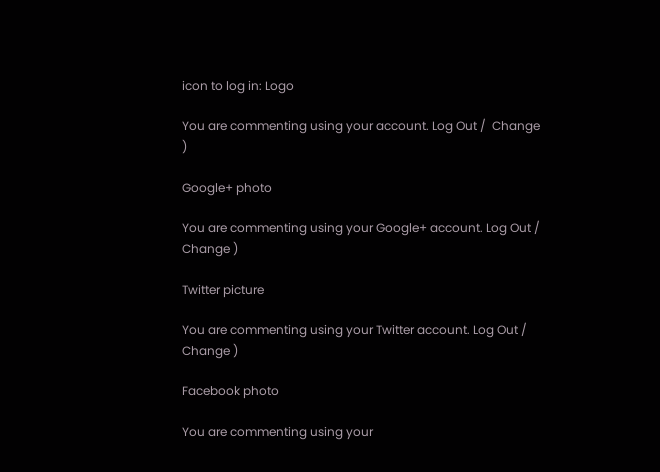icon to log in: Logo

You are commenting using your account. Log Out /  Change )

Google+ photo

You are commenting using your Google+ account. Log Out /  Change )

Twitter picture

You are commenting using your Twitter account. Log Out /  Change )

Facebook photo

You are commenting using your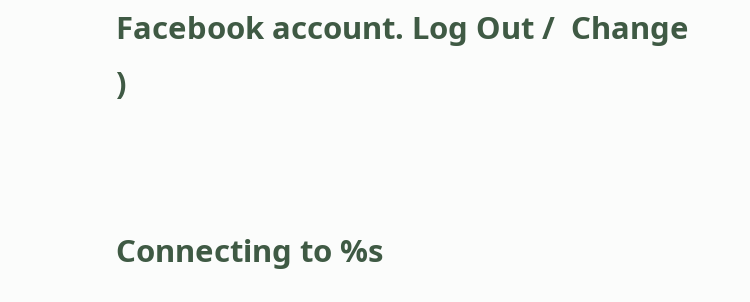Facebook account. Log Out /  Change )


Connecting to %s